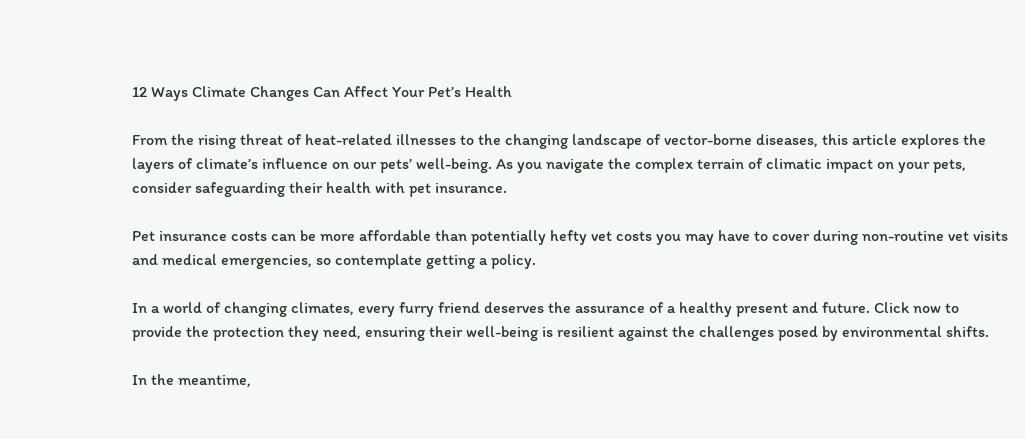12 Ways Climate Changes Can Affect Your Pet’s Health

From the rising threat of heat-related illnesses to the changing landscape of vector-borne diseases, this article explores the layers of climate’s influence on our pets’ well-being. As you navigate the complex terrain of climatic impact on your pets, consider safeguarding their health with pet insurance.

Pet insurance costs can be more affordable than potentially hefty vet costs you may have to cover during non-routine vet visits and medical emergencies, so contemplate getting a policy.

In a world of changing climates, every furry friend deserves the assurance of a healthy present and future. Click now to provide the protection they need, ensuring their well-being is resilient against the challenges posed by environmental shifts.

In the meantime,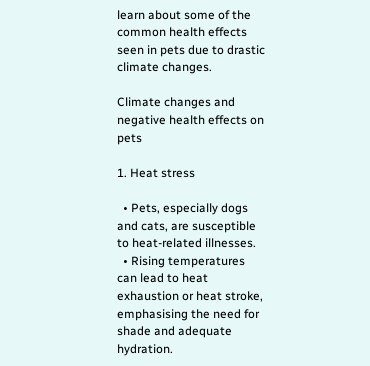learn about some of the common health effects seen in pets due to drastic climate changes.

Climate changes and negative health effects on pets

1. Heat stress

  • Pets, especially dogs and cats, are susceptible to heat-related illnesses.
  • Rising temperatures can lead to heat exhaustion or heat stroke, emphasising the need for shade and adequate hydration.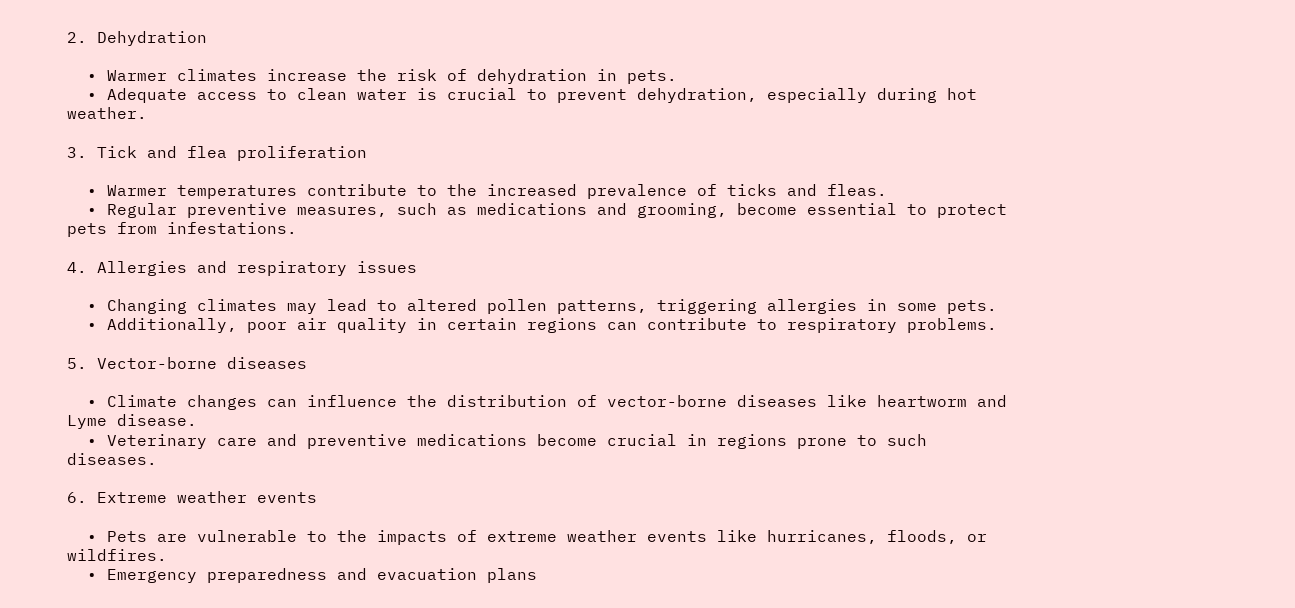2. Dehydration

  • Warmer climates increase the risk of dehydration in pets.
  • Adequate access to clean water is crucial to prevent dehydration, especially during hot weather.

3. Tick and flea proliferation

  • Warmer temperatures contribute to the increased prevalence of ticks and fleas.
  • Regular preventive measures, such as medications and grooming, become essential to protect pets from infestations.

4. Allergies and respiratory issues

  • Changing climates may lead to altered pollen patterns, triggering allergies in some pets.
  • Additionally, poor air quality in certain regions can contribute to respiratory problems.

5. Vector-borne diseases

  • Climate changes can influence the distribution of vector-borne diseases like heartworm and Lyme disease.
  • Veterinary care and preventive medications become crucial in regions prone to such diseases.

6. Extreme weather events

  • Pets are vulnerable to the impacts of extreme weather events like hurricanes, floods, or wildfires.
  • Emergency preparedness and evacuation plans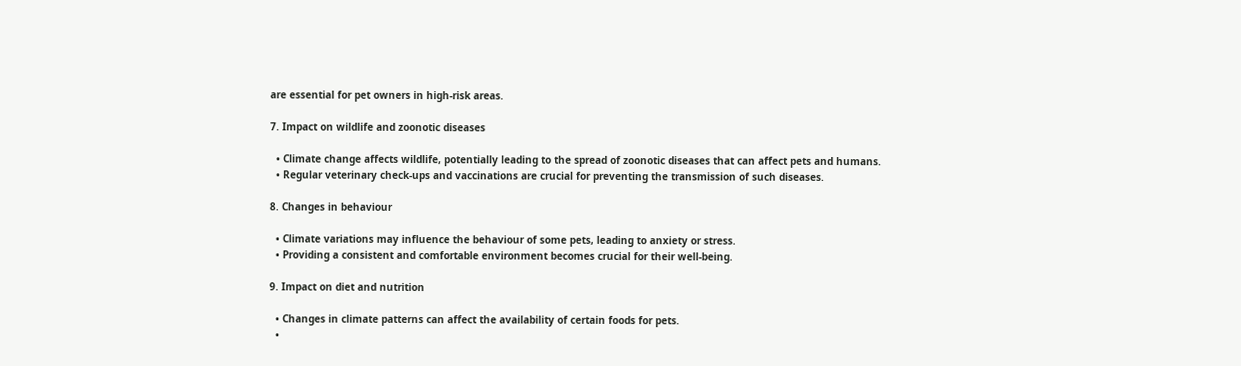are essential for pet owners in high-risk areas.

7. Impact on wildlife and zoonotic diseases

  • Climate change affects wildlife, potentially leading to the spread of zoonotic diseases that can affect pets and humans.
  • Regular veterinary check-ups and vaccinations are crucial for preventing the transmission of such diseases.

8. Changes in behaviour

  • Climate variations may influence the behaviour of some pets, leading to anxiety or stress.
  • Providing a consistent and comfortable environment becomes crucial for their well-being.

9. Impact on diet and nutrition

  • Changes in climate patterns can affect the availability of certain foods for pets.
  •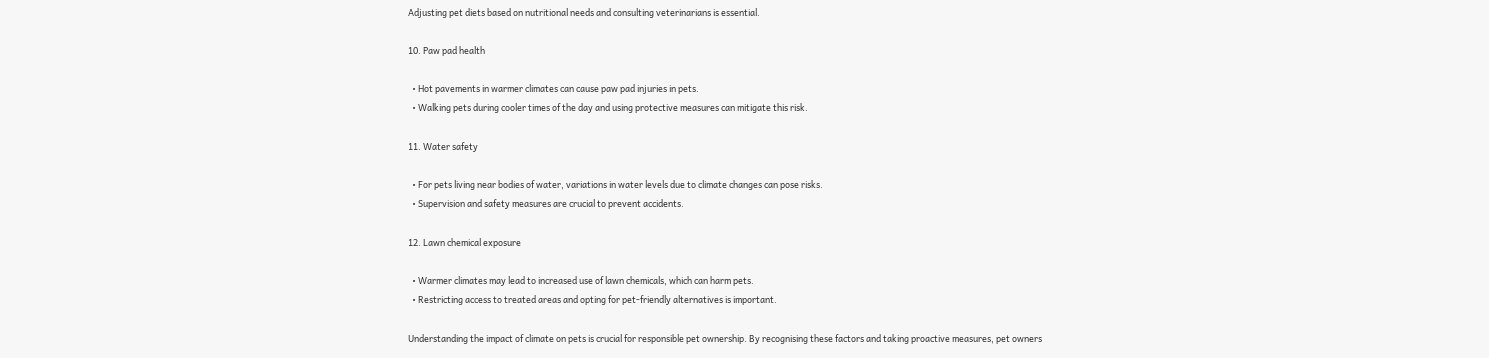Adjusting pet diets based on nutritional needs and consulting veterinarians is essential.

10. Paw pad health

  • Hot pavements in warmer climates can cause paw pad injuries in pets.
  • Walking pets during cooler times of the day and using protective measures can mitigate this risk.

11. Water safety

  • For pets living near bodies of water, variations in water levels due to climate changes can pose risks.
  • Supervision and safety measures are crucial to prevent accidents.

12. Lawn chemical exposure

  • Warmer climates may lead to increased use of lawn chemicals, which can harm pets.
  • Restricting access to treated areas and opting for pet-friendly alternatives is important.

Understanding the impact of climate on pets is crucial for responsible pet ownership. By recognising these factors and taking proactive measures, pet owners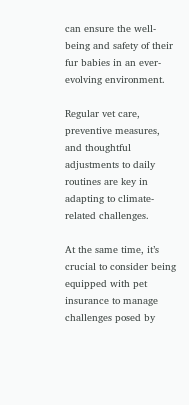can ensure the well-being and safety of their fur babies in an ever-evolving environment.

Regular vet care, preventive measures, and thoughtful adjustments to daily routines are key in adapting to climate-related challenges.

At the same time, it’s crucial to consider being equipped with pet insurance to manage challenges posed by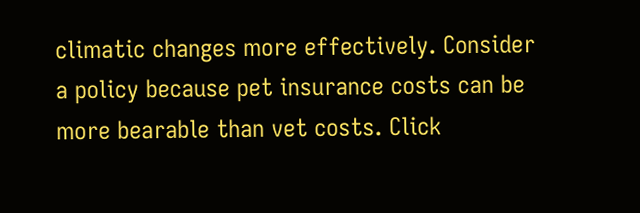climatic changes more effectively. Consider a policy because pet insurance costs can be more bearable than vet costs. Click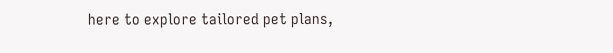here to explore tailored pet plans,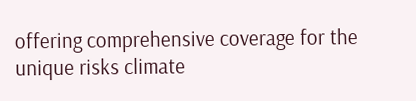offering comprehensive coverage for the unique risks climate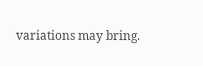variations may bring.